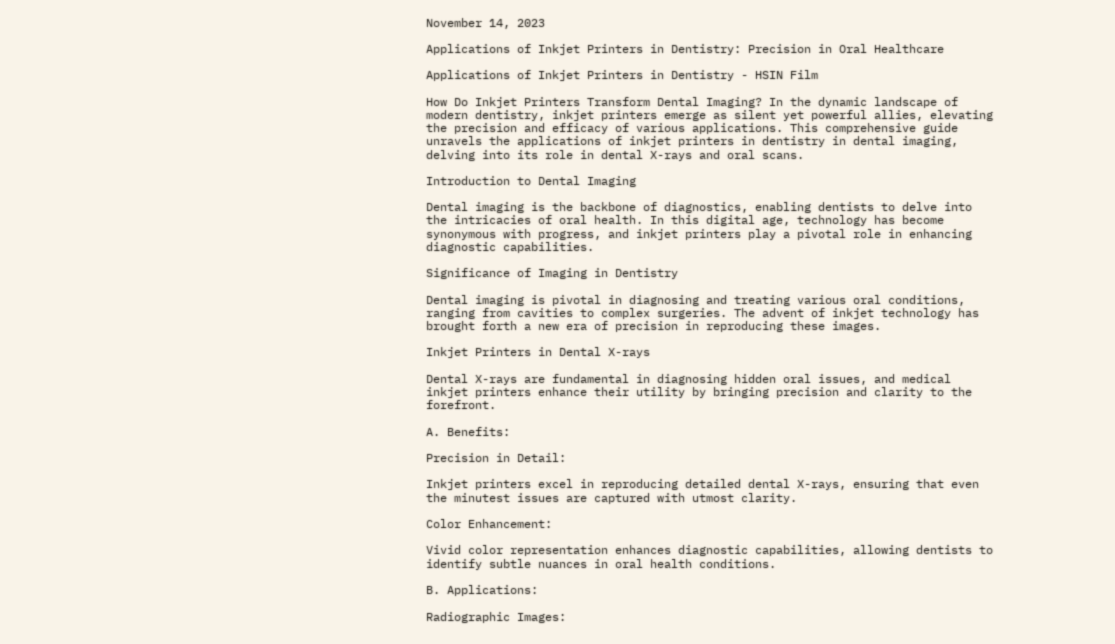November 14, 2023

Applications of Inkjet Printers in Dentistry: Precision in Oral Healthcare

Applications of Inkjet Printers in Dentistry - HSIN Film

How Do Inkjet Printers Transform Dental Imaging? In the dynamic landscape of modern dentistry, inkjet printers emerge as silent yet powerful allies, elevating the precision and efficacy of various applications. This comprehensive guide unravels the applications of inkjet printers in dentistry in dental imaging, delving into its role in dental X-rays and oral scans.

Introduction to Dental Imaging

Dental imaging is the backbone of diagnostics, enabling dentists to delve into the intricacies of oral health. In this digital age, technology has become synonymous with progress, and inkjet printers play a pivotal role in enhancing diagnostic capabilities.

Significance of Imaging in Dentistry

Dental imaging is pivotal in diagnosing and treating various oral conditions, ranging from cavities to complex surgeries. The advent of inkjet technology has brought forth a new era of precision in reproducing these images.

Inkjet Printers in Dental X-rays

Dental X-rays are fundamental in diagnosing hidden oral issues, and medical inkjet printers enhance their utility by bringing precision and clarity to the forefront.

A. Benefits:

Precision in Detail:

Inkjet printers excel in reproducing detailed dental X-rays, ensuring that even the minutest issues are captured with utmost clarity.

Color Enhancement:

Vivid color representation enhances diagnostic capabilities, allowing dentists to identify subtle nuances in oral health conditions.

B. Applications:

Radiographic Images: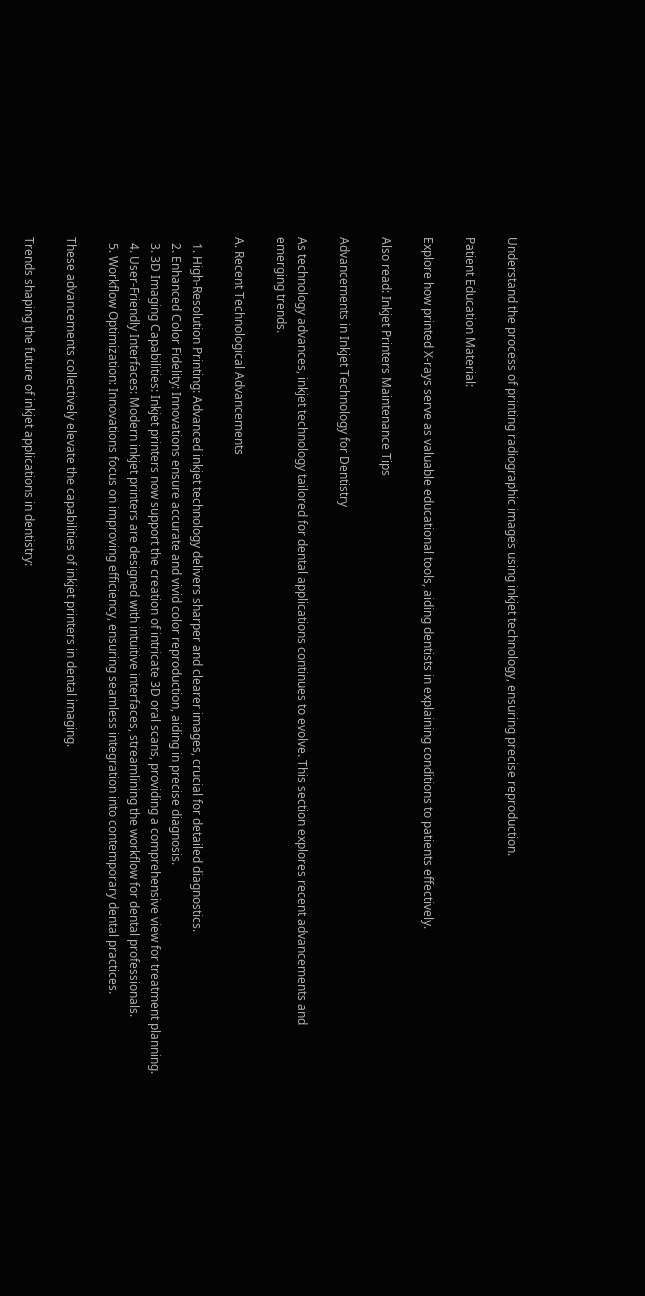Understand the process of printing radiographic images using inkjet technology, ensuring precise reproduction.

Patient Education Material:

Explore how printed X-rays serve as valuable educational tools, aiding dentists in explaining conditions to patients effectively.

Also read: Inkjet Printers Maintenance Tips

Advancements in Inkjet Technology for Dentistry

As technology advances, inkjet technology tailored for dental applications continues to evolve. This section explores recent advancements and emerging trends.

A. Recent Technological Advancements

  1. High-Resolution Printing: Advanced inkjet technology delivers sharper and clearer images, crucial for detailed diagnostics.
  2. Enhanced Color Fidelity: Innovations ensure accurate and vivid color reproduction, aiding in precise diagnosis.
  3. 3D Imaging Capabilities: Inkjet printers now support the creation of intricate 3D oral scans, providing a comprehensive view for treatment planning.
  4. User-Friendly Interfaces: Modern inkjet printers are designed with intuitive interfaces, streamlining the workflow for dental professionals.
  5. Workflow Optimization: Innovations focus on improving efficiency, ensuring seamless integration into contemporary dental practices.

These advancements collectively elevate the capabilities of inkjet printers in dental imaging.

Trends shaping the future of inkjet applications in dentistry: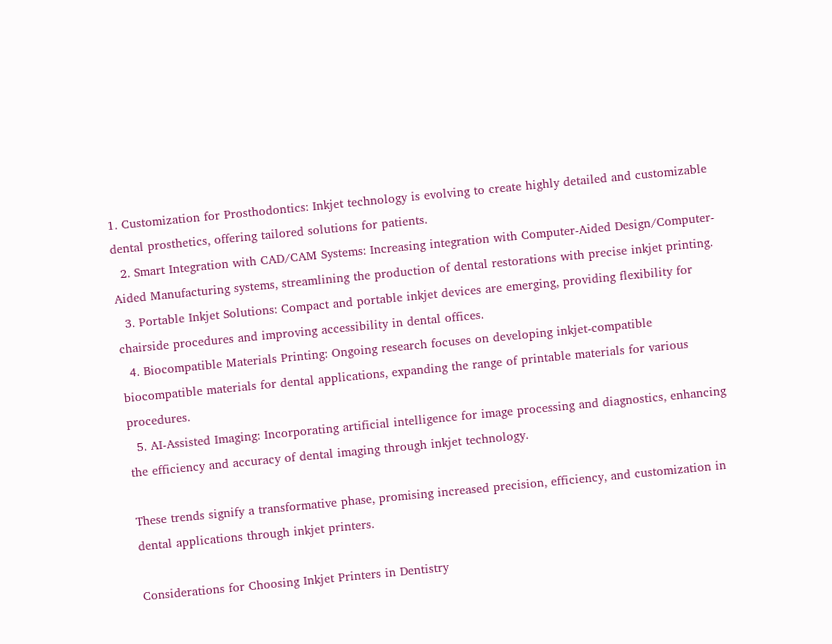1. Customization for Prosthodontics: Inkjet technology is evolving to create highly detailed and customizable dental prosthetics, offering tailored solutions for patients.
  2. Smart Integration with CAD/CAM Systems: Increasing integration with Computer-Aided Design/Computer-Aided Manufacturing systems, streamlining the production of dental restorations with precise inkjet printing.
  3. Portable Inkjet Solutions: Compact and portable inkjet devices are emerging, providing flexibility for chairside procedures and improving accessibility in dental offices.
  4. Biocompatible Materials Printing: Ongoing research focuses on developing inkjet-compatible biocompatible materials for dental applications, expanding the range of printable materials for various procedures.
  5. AI-Assisted Imaging: Incorporating artificial intelligence for image processing and diagnostics, enhancing the efficiency and accuracy of dental imaging through inkjet technology.

These trends signify a transformative phase, promising increased precision, efficiency, and customization in dental applications through inkjet printers.

Considerations for Choosing Inkjet Printers in Dentistry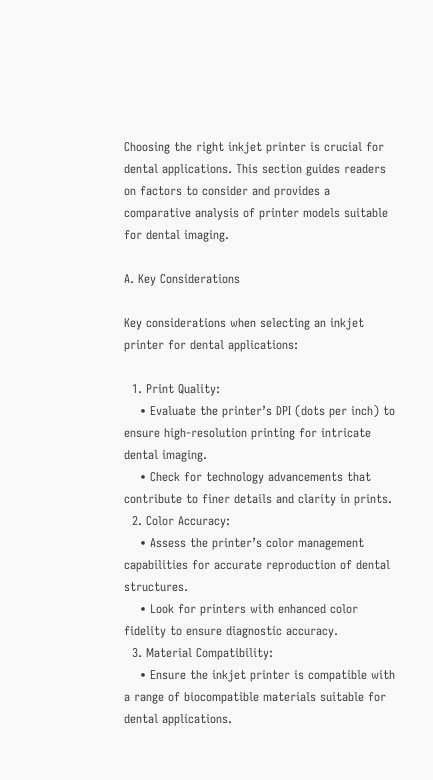Choosing the right inkjet printer is crucial for dental applications. This section guides readers on factors to consider and provides a comparative analysis of printer models suitable for dental imaging.

A. Key Considerations

Key considerations when selecting an inkjet printer for dental applications:

  1. Print Quality:
    • Evaluate the printer’s DPI (dots per inch) to ensure high-resolution printing for intricate dental imaging.
    • Check for technology advancements that contribute to finer details and clarity in prints.
  2. Color Accuracy:
    • Assess the printer’s color management capabilities for accurate reproduction of dental structures.
    • Look for printers with enhanced color fidelity to ensure diagnostic accuracy.
  3. Material Compatibility:
    • Ensure the inkjet printer is compatible with a range of biocompatible materials suitable for dental applications.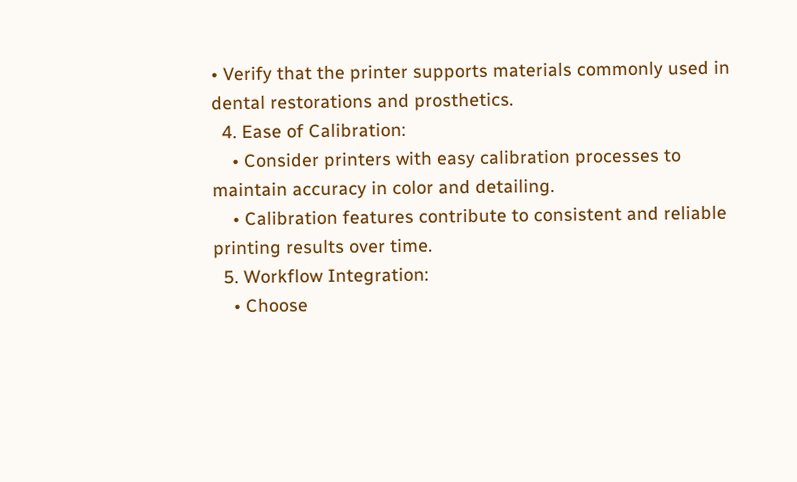• Verify that the printer supports materials commonly used in dental restorations and prosthetics.
  4. Ease of Calibration:
    • Consider printers with easy calibration processes to maintain accuracy in color and detailing.
    • Calibration features contribute to consistent and reliable printing results over time.
  5. Workflow Integration:
    • Choose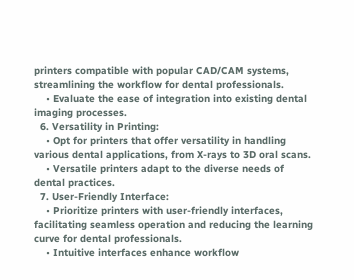printers compatible with popular CAD/CAM systems, streamlining the workflow for dental professionals.
    • Evaluate the ease of integration into existing dental imaging processes.
  6. Versatility in Printing:
    • Opt for printers that offer versatility in handling various dental applications, from X-rays to 3D oral scans.
    • Versatile printers adapt to the diverse needs of dental practices.
  7. User-Friendly Interface:
    • Prioritize printers with user-friendly interfaces, facilitating seamless operation and reducing the learning curve for dental professionals.
    • Intuitive interfaces enhance workflow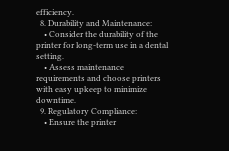efficiency.
  8. Durability and Maintenance:
    • Consider the durability of the printer for long-term use in a dental setting.
    • Assess maintenance requirements and choose printers with easy upkeep to minimize downtime.
  9. Regulatory Compliance:
    • Ensure the printer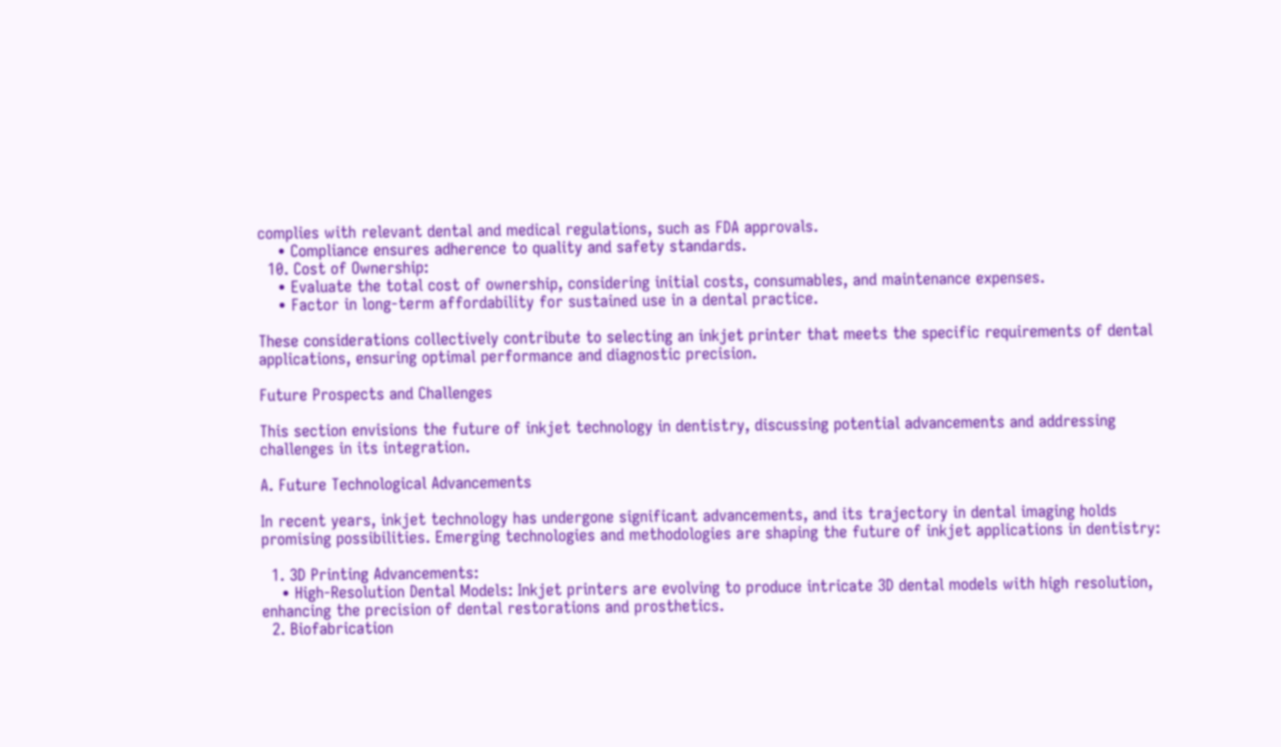complies with relevant dental and medical regulations, such as FDA approvals.
    • Compliance ensures adherence to quality and safety standards.
  10. Cost of Ownership:
    • Evaluate the total cost of ownership, considering initial costs, consumables, and maintenance expenses.
    • Factor in long-term affordability for sustained use in a dental practice.

These considerations collectively contribute to selecting an inkjet printer that meets the specific requirements of dental applications, ensuring optimal performance and diagnostic precision.

Future Prospects and Challenges

This section envisions the future of inkjet technology in dentistry, discussing potential advancements and addressing challenges in its integration.

A. Future Technological Advancements

In recent years, inkjet technology has undergone significant advancements, and its trajectory in dental imaging holds promising possibilities. Emerging technologies and methodologies are shaping the future of inkjet applications in dentistry:

  1. 3D Printing Advancements:
    • High-Resolution Dental Models: Inkjet printers are evolving to produce intricate 3D dental models with high resolution, enhancing the precision of dental restorations and prosthetics.
  2. Biofabrication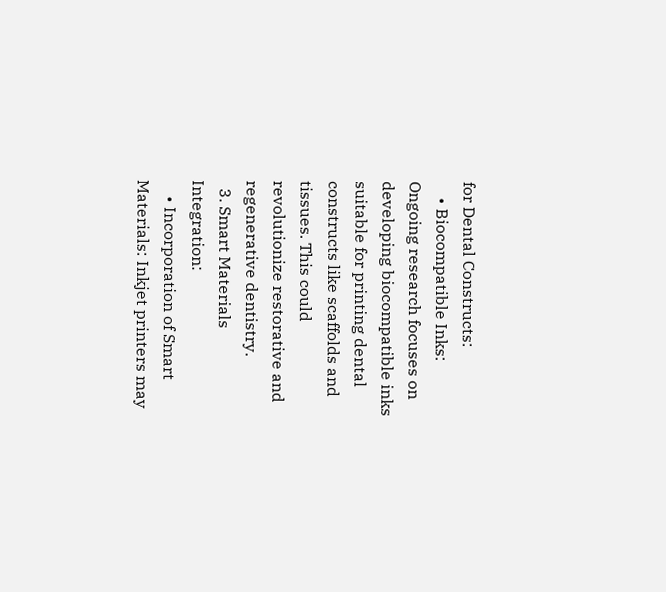for Dental Constructs:
    • Biocompatible Inks: Ongoing research focuses on developing biocompatible inks suitable for printing dental constructs like scaffolds and tissues. This could revolutionize restorative and regenerative dentistry.
  3. Smart Materials Integration:
    • Incorporation of Smart Materials: Inkjet printers may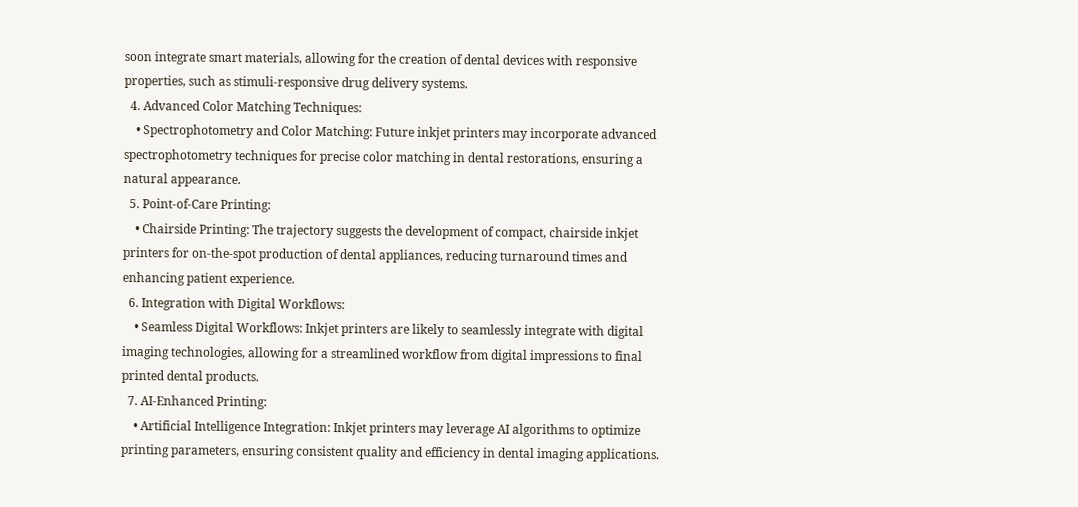soon integrate smart materials, allowing for the creation of dental devices with responsive properties, such as stimuli-responsive drug delivery systems.
  4. Advanced Color Matching Techniques:
    • Spectrophotometry and Color Matching: Future inkjet printers may incorporate advanced spectrophotometry techniques for precise color matching in dental restorations, ensuring a natural appearance.
  5. Point-of-Care Printing:
    • Chairside Printing: The trajectory suggests the development of compact, chairside inkjet printers for on-the-spot production of dental appliances, reducing turnaround times and enhancing patient experience.
  6. Integration with Digital Workflows:
    • Seamless Digital Workflows: Inkjet printers are likely to seamlessly integrate with digital imaging technologies, allowing for a streamlined workflow from digital impressions to final printed dental products.
  7. AI-Enhanced Printing:
    • Artificial Intelligence Integration: Inkjet printers may leverage AI algorithms to optimize printing parameters, ensuring consistent quality and efficiency in dental imaging applications.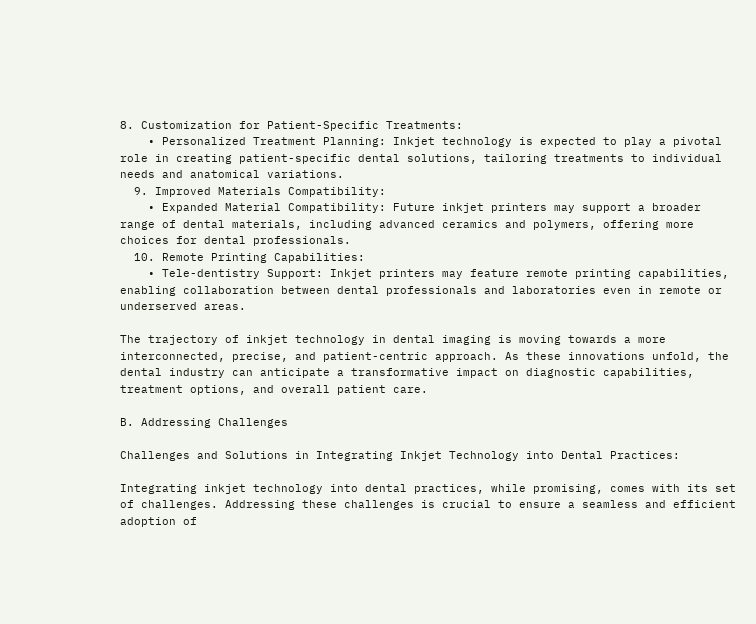8. Customization for Patient-Specific Treatments:
    • Personalized Treatment Planning: Inkjet technology is expected to play a pivotal role in creating patient-specific dental solutions, tailoring treatments to individual needs and anatomical variations.
  9. Improved Materials Compatibility:
    • Expanded Material Compatibility: Future inkjet printers may support a broader range of dental materials, including advanced ceramics and polymers, offering more choices for dental professionals.
  10. Remote Printing Capabilities:
    • Tele-dentistry Support: Inkjet printers may feature remote printing capabilities, enabling collaboration between dental professionals and laboratories even in remote or underserved areas.

The trajectory of inkjet technology in dental imaging is moving towards a more interconnected, precise, and patient-centric approach. As these innovations unfold, the dental industry can anticipate a transformative impact on diagnostic capabilities, treatment options, and overall patient care.

B. Addressing Challenges

Challenges and Solutions in Integrating Inkjet Technology into Dental Practices:

Integrating inkjet technology into dental practices, while promising, comes with its set of challenges. Addressing these challenges is crucial to ensure a seamless and efficient adoption of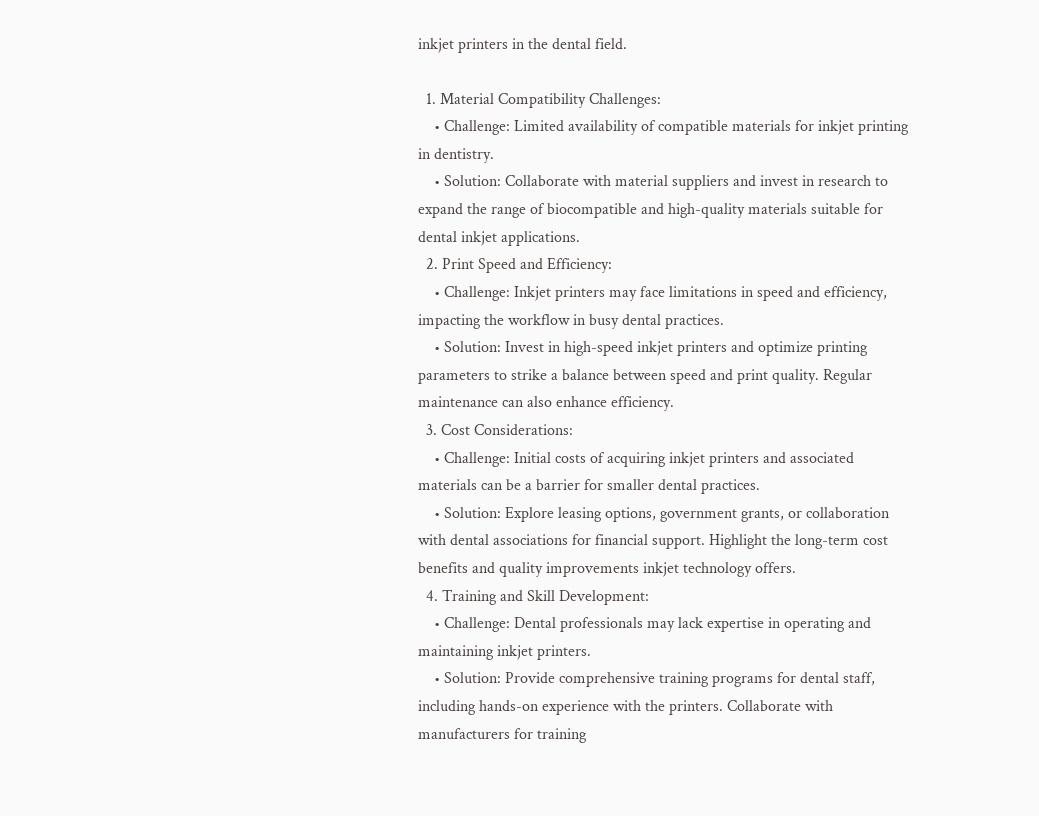inkjet printers in the dental field.

  1. Material Compatibility Challenges:
    • Challenge: Limited availability of compatible materials for inkjet printing in dentistry.
    • Solution: Collaborate with material suppliers and invest in research to expand the range of biocompatible and high-quality materials suitable for dental inkjet applications.
  2. Print Speed and Efficiency:
    • Challenge: Inkjet printers may face limitations in speed and efficiency, impacting the workflow in busy dental practices.
    • Solution: Invest in high-speed inkjet printers and optimize printing parameters to strike a balance between speed and print quality. Regular maintenance can also enhance efficiency.
  3. Cost Considerations:
    • Challenge: Initial costs of acquiring inkjet printers and associated materials can be a barrier for smaller dental practices.
    • Solution: Explore leasing options, government grants, or collaboration with dental associations for financial support. Highlight the long-term cost benefits and quality improvements inkjet technology offers.
  4. Training and Skill Development:
    • Challenge: Dental professionals may lack expertise in operating and maintaining inkjet printers.
    • Solution: Provide comprehensive training programs for dental staff, including hands-on experience with the printers. Collaborate with manufacturers for training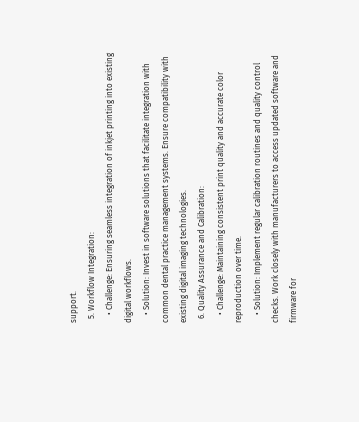support.
  5. Workflow Integration:
    • Challenge: Ensuring seamless integration of inkjet printing into existing digital workflows.
    • Solution: Invest in software solutions that facilitate integration with common dental practice management systems. Ensure compatibility with existing digital imaging technologies.
  6. Quality Assurance and Calibration:
    • Challenge: Maintaining consistent print quality and accurate color reproduction over time.
    • Solution: Implement regular calibration routines and quality control checks. Work closely with manufacturers to access updated software and firmware for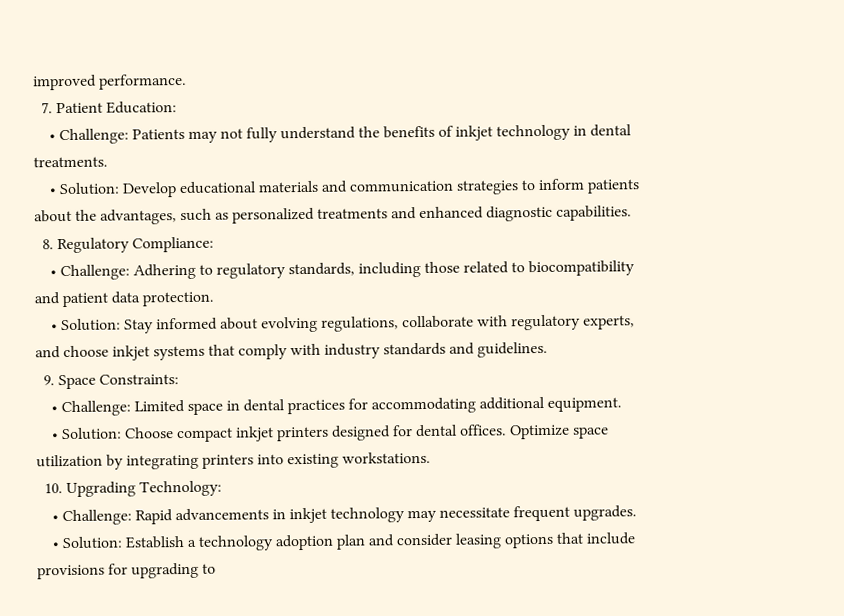improved performance.
  7. Patient Education:
    • Challenge: Patients may not fully understand the benefits of inkjet technology in dental treatments.
    • Solution: Develop educational materials and communication strategies to inform patients about the advantages, such as personalized treatments and enhanced diagnostic capabilities.
  8. Regulatory Compliance:
    • Challenge: Adhering to regulatory standards, including those related to biocompatibility and patient data protection.
    • Solution: Stay informed about evolving regulations, collaborate with regulatory experts, and choose inkjet systems that comply with industry standards and guidelines.
  9. Space Constraints:
    • Challenge: Limited space in dental practices for accommodating additional equipment.
    • Solution: Choose compact inkjet printers designed for dental offices. Optimize space utilization by integrating printers into existing workstations.
  10. Upgrading Technology:
    • Challenge: Rapid advancements in inkjet technology may necessitate frequent upgrades.
    • Solution: Establish a technology adoption plan and consider leasing options that include provisions for upgrading to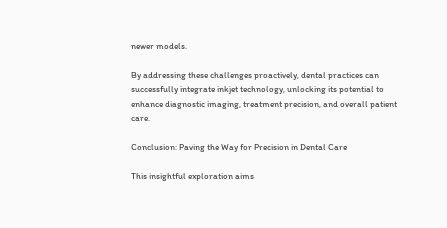newer models.

By addressing these challenges proactively, dental practices can successfully integrate inkjet technology, unlocking its potential to enhance diagnostic imaging, treatment precision, and overall patient care.

Conclusion: Paving the Way for Precision in Dental Care

This insightful exploration aims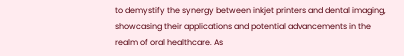to demystify the synergy between inkjet printers and dental imaging, showcasing their applications and potential advancements in the realm of oral healthcare. As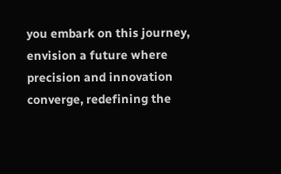you embark on this journey, envision a future where precision and innovation converge, redefining the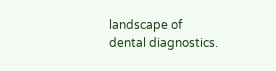landscape of dental diagnostics.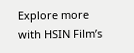Explore more with HSIN Film’s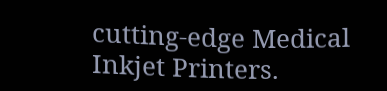cutting-edge Medical Inkjet Printers.